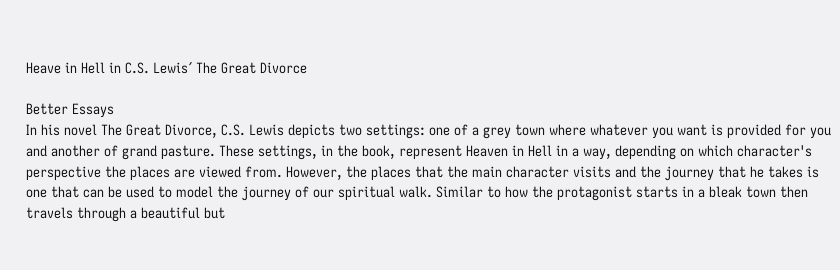Heave in Hell in C.S. Lewis´ The Great Divorce

Better Essays
In his novel The Great Divorce, C.S. Lewis depicts two settings: one of a grey town where whatever you want is provided for you and another of grand pasture. These settings, in the book, represent Heaven in Hell in a way, depending on which character's perspective the places are viewed from. However, the places that the main character visits and the journey that he takes is one that can be used to model the journey of our spiritual walk. Similar to how the protagonist starts in a bleak town then travels through a beautiful but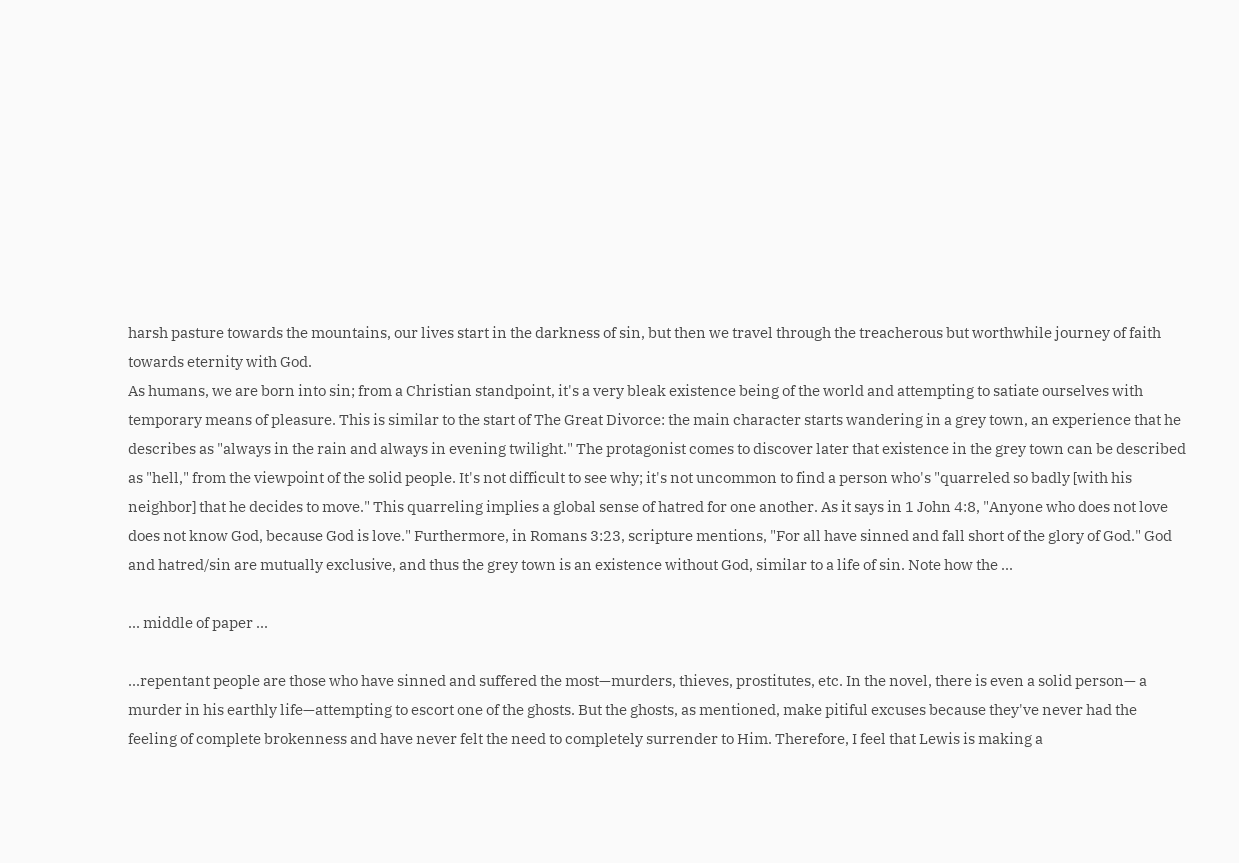harsh pasture towards the mountains, our lives start in the darkness of sin, but then we travel through the treacherous but worthwhile journey of faith towards eternity with God.
As humans, we are born into sin; from a Christian standpoint, it's a very bleak existence being of the world and attempting to satiate ourselves with temporary means of pleasure. This is similar to the start of The Great Divorce: the main character starts wandering in a grey town, an experience that he describes as "always in the rain and always in evening twilight." The protagonist comes to discover later that existence in the grey town can be described as "hell," from the viewpoint of the solid people. It's not difficult to see why; it's not uncommon to find a person who's "quarreled so badly [with his neighbor] that he decides to move." This quarreling implies a global sense of hatred for one another. As it says in 1 John 4:8, "Anyone who does not love does not know God, because God is love." Furthermore, in Romans 3:23, scripture mentions, "For all have sinned and fall short of the glory of God." God and hatred/sin are mutually exclusive, and thus the grey town is an existence without God, similar to a life of sin. Note how the ...

... middle of paper ...

...repentant people are those who have sinned and suffered the most—murders, thieves, prostitutes, etc. In the novel, there is even a solid person— a murder in his earthly life—attempting to escort one of the ghosts. But the ghosts, as mentioned, make pitiful excuses because they've never had the feeling of complete brokenness and have never felt the need to completely surrender to Him. Therefore, I feel that Lewis is making a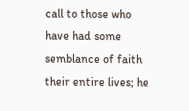call to those who have had some semblance of faith their entire lives; he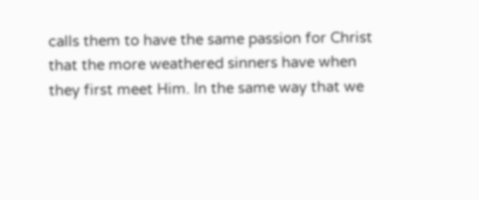calls them to have the same passion for Christ that the more weathered sinners have when they first meet Him. In the same way that we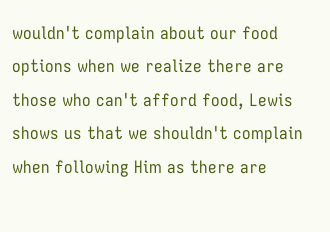wouldn't complain about our food options when we realize there are those who can't afford food, Lewis shows us that we shouldn't complain when following Him as there are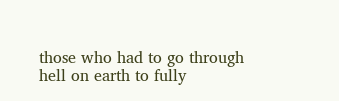those who had to go through hell on earth to fully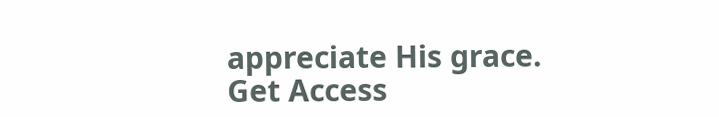appreciate His grace.
Get Access